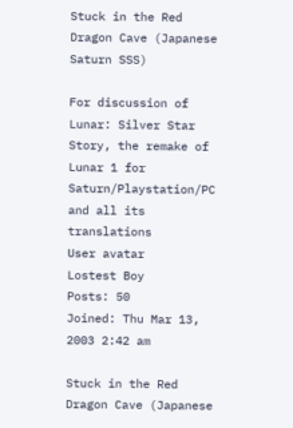Stuck in the Red Dragon Cave (Japanese Saturn SSS)

For discussion of Lunar: Silver Star Story, the remake of Lunar 1 for Saturn/Playstation/PC and all its translations
User avatar
Lostest Boy
Posts: 50
Joined: Thu Mar 13, 2003 2:42 am

Stuck in the Red Dragon Cave (Japanese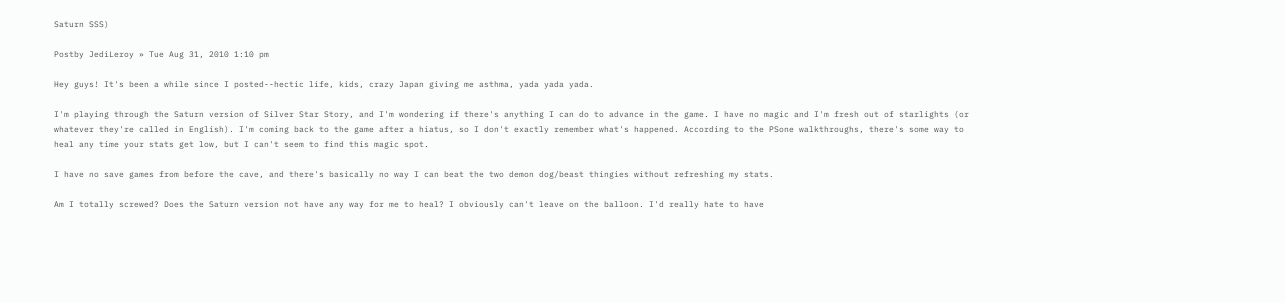Saturn SSS)

Postby JediLeroy » Tue Aug 31, 2010 1:10 pm

Hey guys! It's been a while since I posted--hectic life, kids, crazy Japan giving me asthma, yada yada yada.

I'm playing through the Saturn version of Silver Star Story, and I'm wondering if there's anything I can do to advance in the game. I have no magic and I'm fresh out of starlights (or whatever they're called in English). I'm coming back to the game after a hiatus, so I don't exactly remember what's happened. According to the PSone walkthroughs, there's some way to heal any time your stats get low, but I can't seem to find this magic spot.

I have no save games from before the cave, and there's basically no way I can beat the two demon dog/beast thingies without refreshing my stats.

Am I totally screwed? Does the Saturn version not have any way for me to heal? I obviously can't leave on the balloon. I'd really hate to have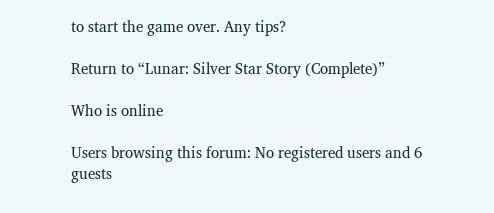to start the game over. Any tips?

Return to “Lunar: Silver Star Story (Complete)”

Who is online

Users browsing this forum: No registered users and 6 guests